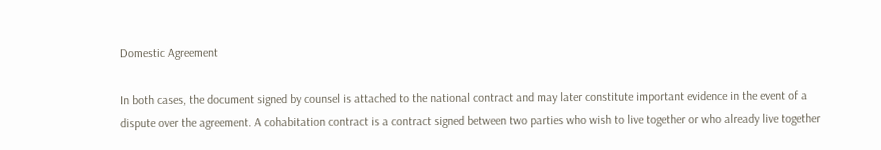Domestic Agreement

In both cases, the document signed by counsel is attached to the national contract and may later constitute important evidence in the event of a dispute over the agreement. A cohabitation contract is a contract signed between two parties who wish to live together or who already live together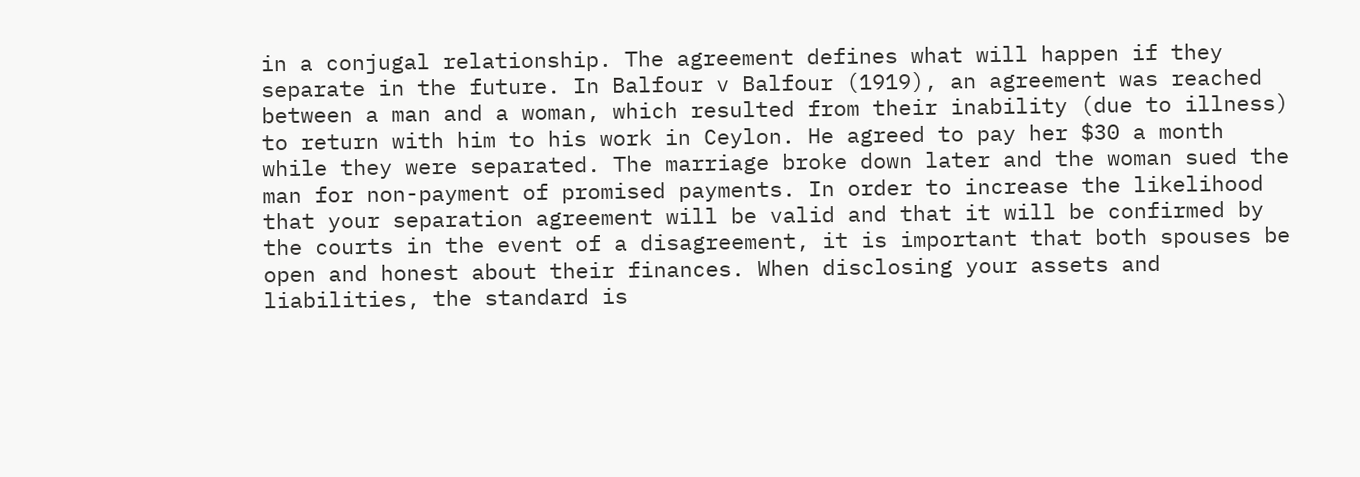in a conjugal relationship. The agreement defines what will happen if they separate in the future. In Balfour v Balfour (1919), an agreement was reached between a man and a woman, which resulted from their inability (due to illness) to return with him to his work in Ceylon. He agreed to pay her $30 a month while they were separated. The marriage broke down later and the woman sued the man for non-payment of promised payments. In order to increase the likelihood that your separation agreement will be valid and that it will be confirmed by the courts in the event of a disagreement, it is important that both spouses be open and honest about their finances. When disclosing your assets and liabilities, the standard is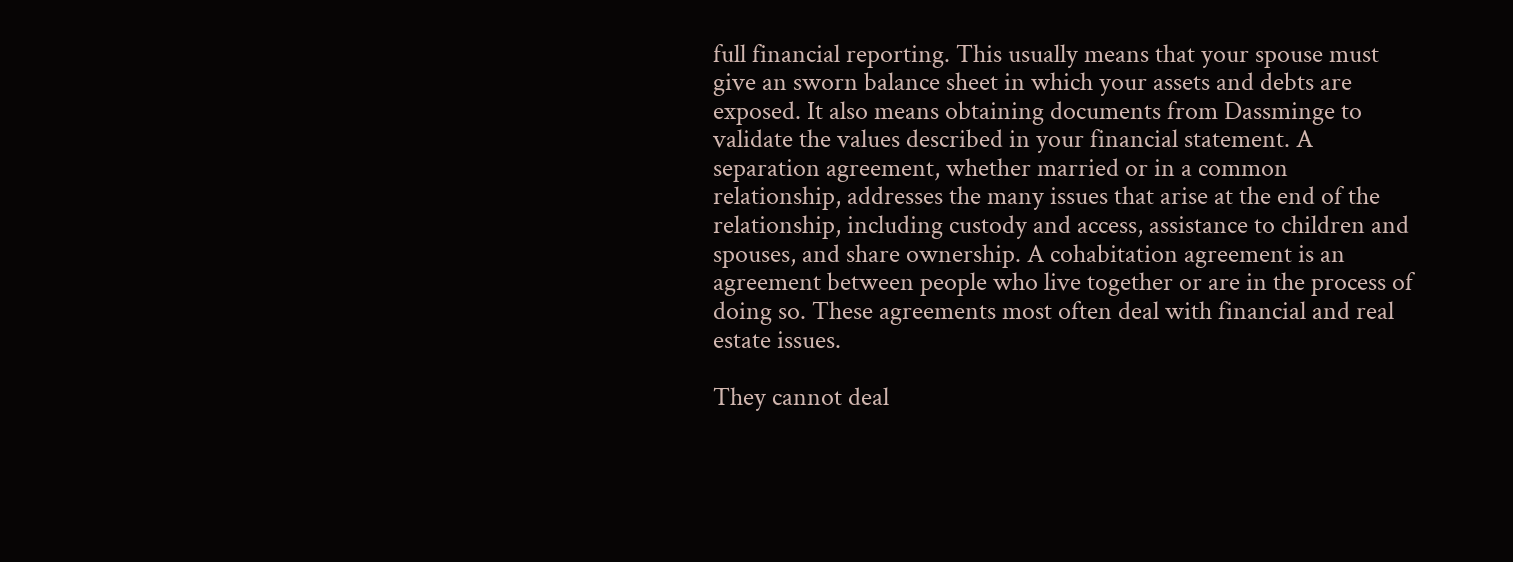full financial reporting. This usually means that your spouse must give an sworn balance sheet in which your assets and debts are exposed. It also means obtaining documents from Dassminge to validate the values described in your financial statement. A separation agreement, whether married or in a common relationship, addresses the many issues that arise at the end of the relationship, including custody and access, assistance to children and spouses, and share ownership. A cohabitation agreement is an agreement between people who live together or are in the process of doing so. These agreements most often deal with financial and real estate issues.

They cannot deal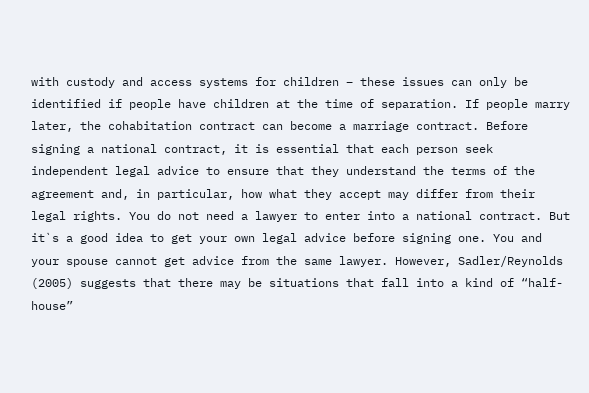with custody and access systems for children – these issues can only be identified if people have children at the time of separation. If people marry later, the cohabitation contract can become a marriage contract. Before signing a national contract, it is essential that each person seek independent legal advice to ensure that they understand the terms of the agreement and, in particular, how what they accept may differ from their legal rights. You do not need a lawyer to enter into a national contract. But it`s a good idea to get your own legal advice before signing one. You and your spouse cannot get advice from the same lawyer. However, Sadler/Reynolds (2005) suggests that there may be situations that fall into a kind of “half-house”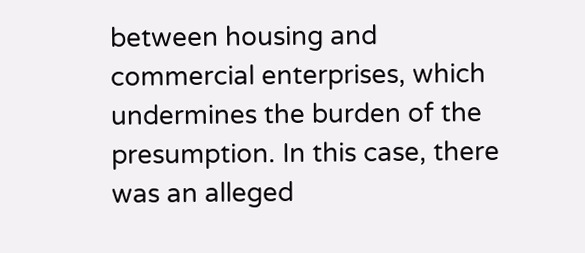between housing and commercial enterprises, which undermines the burden of the presumption. In this case, there was an alleged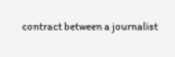contract between a journalist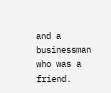and a businessman who was a friend.